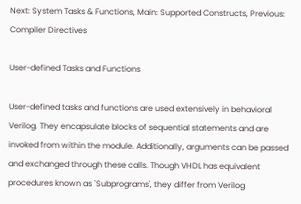Next: System Tasks & Functions, Main: Supported Constructs, Previous: Compiler Directives

User-defined Tasks and Functions

User-defined tasks and functions are used extensively in behavioral Verilog. They encapsulate blocks of sequential statements and are invoked from within the module. Additionally, arguments can be passed and exchanged through these calls. Though VHDL has equivalent procedures known as `Subprograms', they differ from Verilog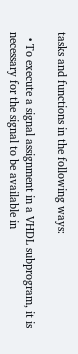tasks and functions in the following ways:

  • To execute a signal assignment in a VHDL subprogram, it is necessary for the signal to be available in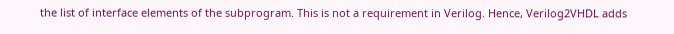the list of interface elements of the subprogram. This is not a requirement in Verilog. Hence, Verilog2VHDL adds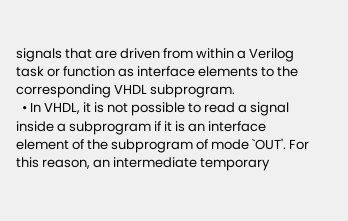signals that are driven from within a Verilog task or function as interface elements to the corresponding VHDL subprogram.
  • In VHDL, it is not possible to read a signal inside a subprogram if it is an interface element of the subprogram of mode `OUT'. For this reason, an intermediate temporary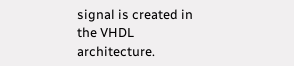signal is created in the VHDL architecture.